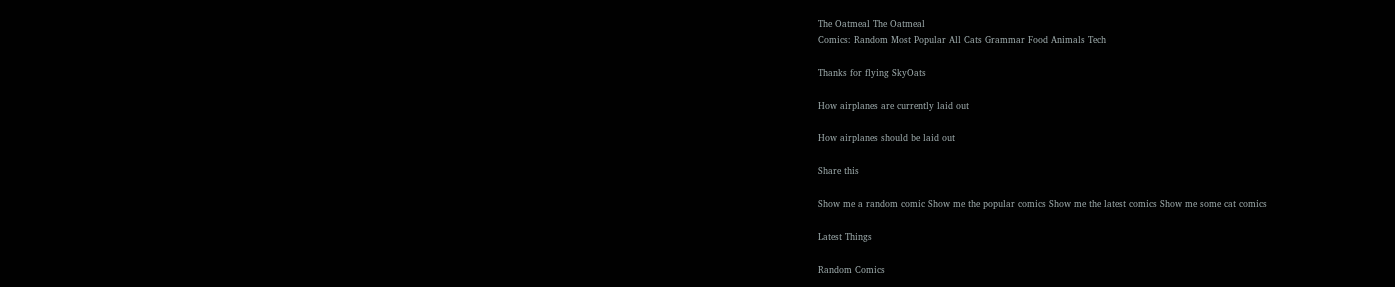The Oatmeal The Oatmeal
Comics: Random Most Popular All Cats Grammar Food Animals Tech

Thanks for flying SkyOats

How airplanes are currently laid out

How airplanes should be laid out

Share this

Show me a random comic Show me the popular comics Show me the latest comics Show me some cat comics

Latest Things

Random Comics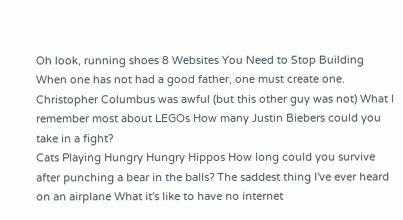Oh look, running shoes 8 Websites You Need to Stop Building
When one has not had a good father, one must create one. Christopher Columbus was awful (but this other guy was not) What I remember most about LEGOs How many Justin Biebers could you take in a fight?
Cats Playing Hungry Hungry Hippos How long could you survive after punching a bear in the balls? The saddest thing I've ever heard on an airplane What it's like to have no internet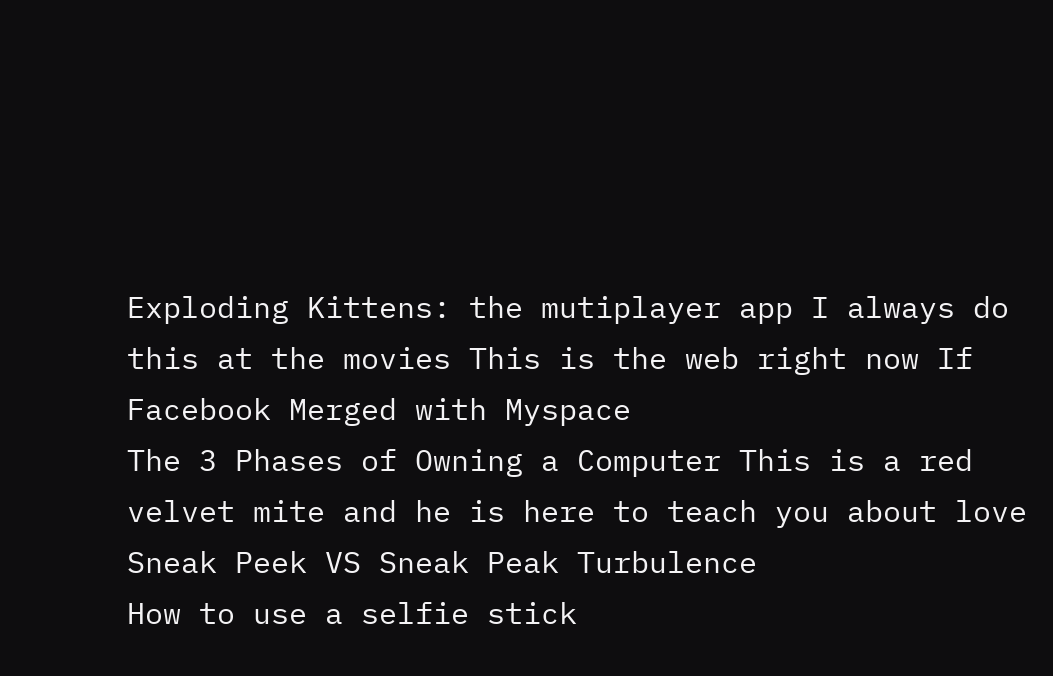Exploding Kittens: the mutiplayer app I always do this at the movies This is the web right now If Facebook Merged with Myspace
The 3 Phases of Owning a Computer This is a red velvet mite and he is here to teach you about love Sneak Peek VS Sneak Peak Turbulence
How to use a selfie stick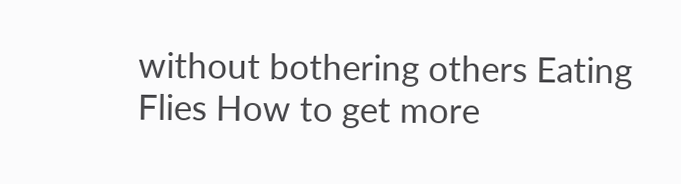without bothering others Eating Flies How to get more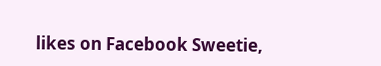likes on Facebook Sweetie,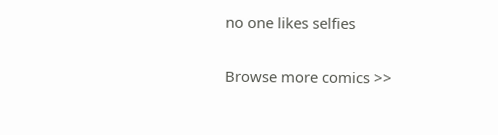no one likes selfies

Browse more comics >>